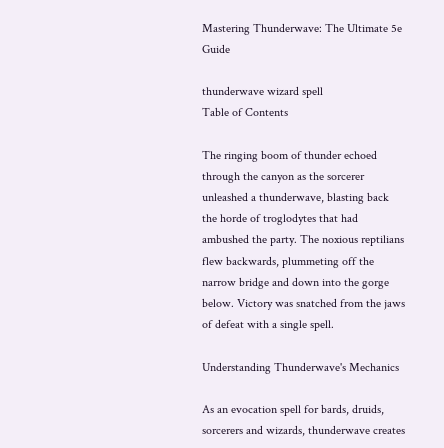Mastering Thunderwave: The Ultimate 5e Guide

thunderwave wizard spell
Table of Contents

The ringing boom of thunder echoed through the canyon as the sorcerer unleashed a thunderwave, blasting back the horde of troglodytes that had ambushed the party. The noxious reptilians flew backwards, plummeting off the narrow bridge and down into the gorge below. Victory was snatched from the jaws of defeat with a single spell.

Understanding Thunderwave's Mechanics

As an evocation spell for bards, druids, sorcerers and wizards, thunderwave creates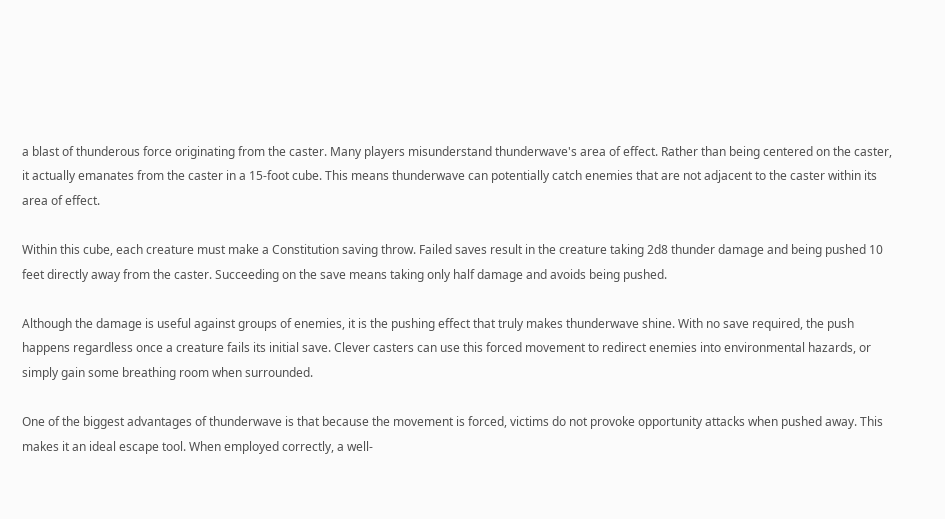a blast of thunderous force originating from the caster. Many players misunderstand thunderwave's area of effect. Rather than being centered on the caster, it actually emanates from the caster in a 15-foot cube. This means thunderwave can potentially catch enemies that are not adjacent to the caster within its area of effect.

Within this cube, each creature must make a Constitution saving throw. Failed saves result in the creature taking 2d8 thunder damage and being pushed 10 feet directly away from the caster. Succeeding on the save means taking only half damage and avoids being pushed.

Although the damage is useful against groups of enemies, it is the pushing effect that truly makes thunderwave shine. With no save required, the push happens regardless once a creature fails its initial save. Clever casters can use this forced movement to redirect enemies into environmental hazards, or simply gain some breathing room when surrounded.

One of the biggest advantages of thunderwave is that because the movement is forced, victims do not provoke opportunity attacks when pushed away. This makes it an ideal escape tool. When employed correctly, a well-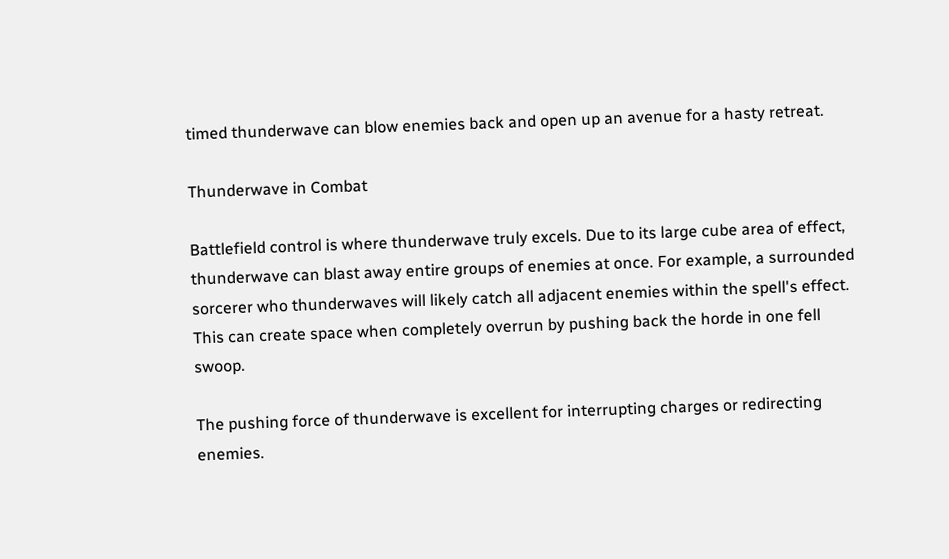timed thunderwave can blow enemies back and open up an avenue for a hasty retreat.

Thunderwave in Combat

Battlefield control is where thunderwave truly excels. Due to its large cube area of effect, thunderwave can blast away entire groups of enemies at once. For example, a surrounded sorcerer who thunderwaves will likely catch all adjacent enemies within the spell's effect. This can create space when completely overrun by pushing back the horde in one fell swoop.

The pushing force of thunderwave is excellent for interrupting charges or redirecting enemies.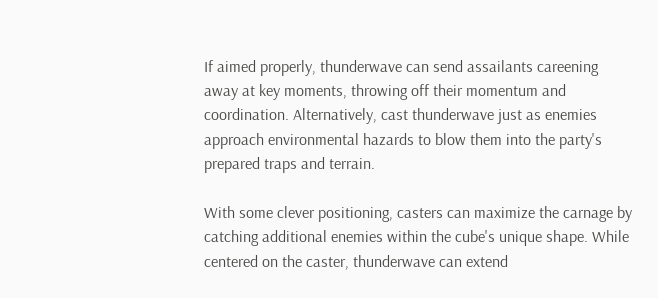If aimed properly, thunderwave can send assailants careening away at key moments, throwing off their momentum and coordination. Alternatively, cast thunderwave just as enemies approach environmental hazards to blow them into the party's prepared traps and terrain.

With some clever positioning, casters can maximize the carnage by catching additional enemies within the cube's unique shape. While centered on the caster, thunderwave can extend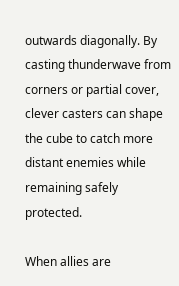outwards diagonally. By casting thunderwave from corners or partial cover, clever casters can shape the cube to catch more distant enemies while remaining safely protected.

When allies are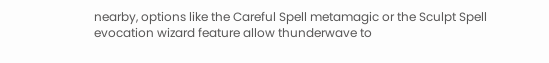nearby, options like the Careful Spell metamagic or the Sculpt Spell evocation wizard feature allow thunderwave to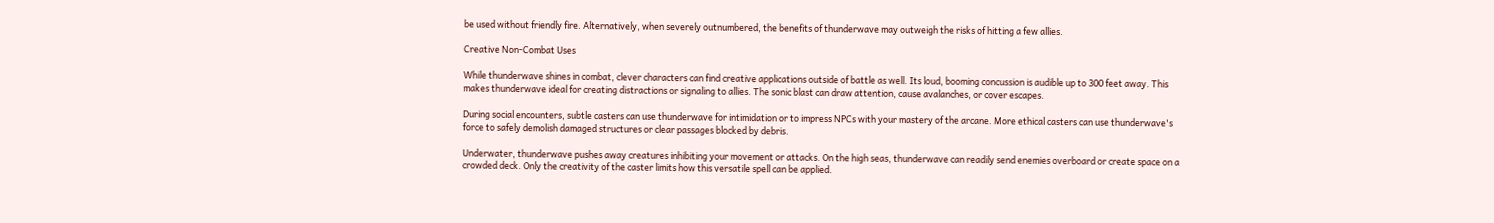be used without friendly fire. Alternatively, when severely outnumbered, the benefits of thunderwave may outweigh the risks of hitting a few allies.

Creative Non-Combat Uses

While thunderwave shines in combat, clever characters can find creative applications outside of battle as well. Its loud, booming concussion is audible up to 300 feet away. This makes thunderwave ideal for creating distractions or signaling to allies. The sonic blast can draw attention, cause avalanches, or cover escapes.

During social encounters, subtle casters can use thunderwave for intimidation or to impress NPCs with your mastery of the arcane. More ethical casters can use thunderwave's force to safely demolish damaged structures or clear passages blocked by debris.

Underwater, thunderwave pushes away creatures inhibiting your movement or attacks. On the high seas, thunderwave can readily send enemies overboard or create space on a crowded deck. Only the creativity of the caster limits how this versatile spell can be applied.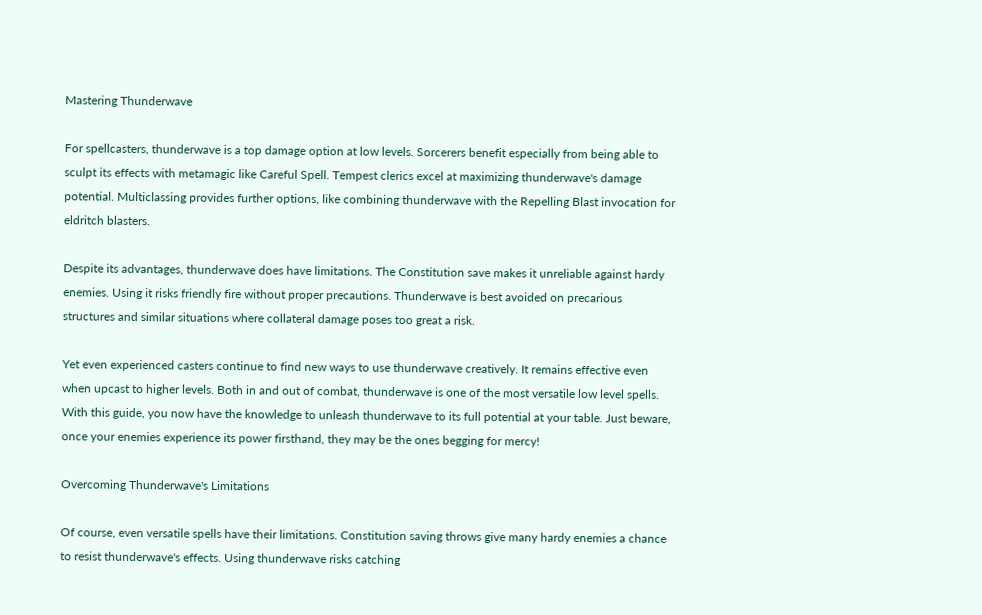Mastering Thunderwave

For spellcasters, thunderwave is a top damage option at low levels. Sorcerers benefit especially from being able to sculpt its effects with metamagic like Careful Spell. Tempest clerics excel at maximizing thunderwave's damage potential. Multiclassing provides further options, like combining thunderwave with the Repelling Blast invocation for eldritch blasters.

Despite its advantages, thunderwave does have limitations. The Constitution save makes it unreliable against hardy enemies. Using it risks friendly fire without proper precautions. Thunderwave is best avoided on precarious structures and similar situations where collateral damage poses too great a risk.

Yet even experienced casters continue to find new ways to use thunderwave creatively. It remains effective even when upcast to higher levels. Both in and out of combat, thunderwave is one of the most versatile low level spells. With this guide, you now have the knowledge to unleash thunderwave to its full potential at your table. Just beware, once your enemies experience its power firsthand, they may be the ones begging for mercy!

Overcoming Thunderwave's Limitations

Of course, even versatile spells have their limitations. Constitution saving throws give many hardy enemies a chance to resist thunderwave's effects. Using thunderwave risks catching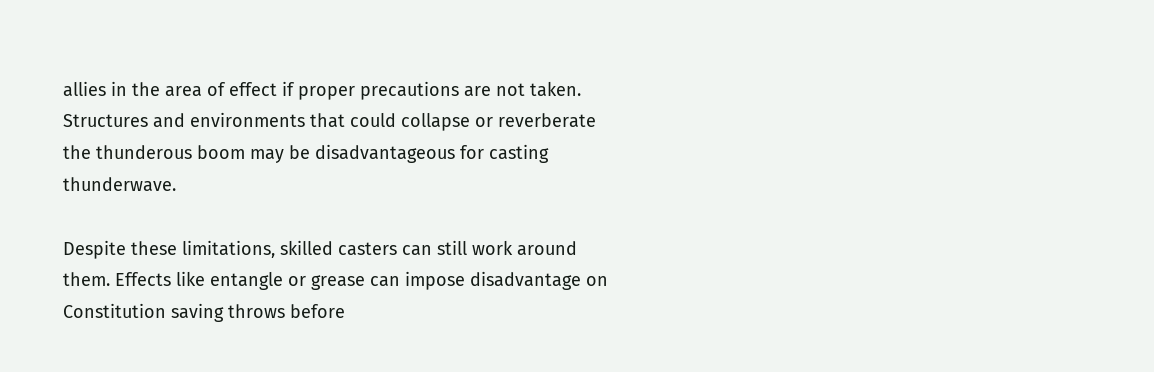allies in the area of effect if proper precautions are not taken. Structures and environments that could collapse or reverberate the thunderous boom may be disadvantageous for casting thunderwave.

Despite these limitations, skilled casters can still work around them. Effects like entangle or grease can impose disadvantage on Constitution saving throws before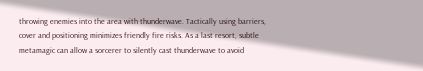throwing enemies into the area with thunderwave. Tactically using barriers, cover and positioning minimizes friendly fire risks. As a last resort, subtle metamagic can allow a sorcerer to silently cast thunderwave to avoid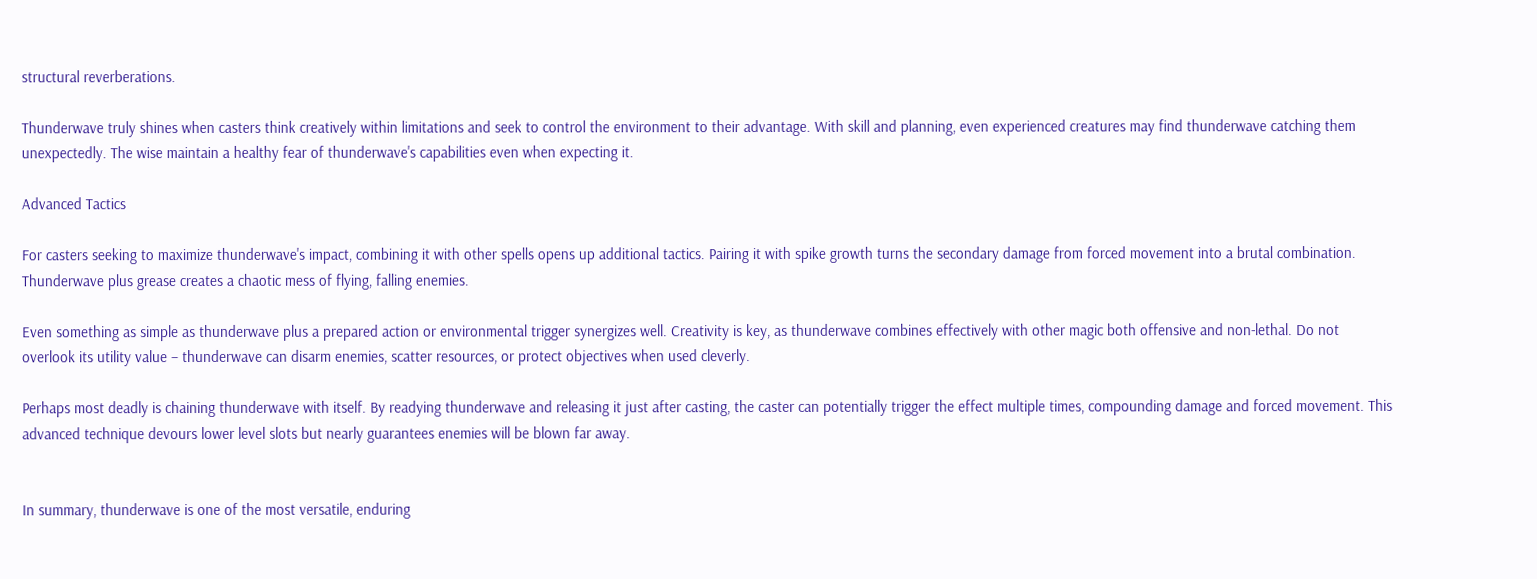structural reverberations.

Thunderwave truly shines when casters think creatively within limitations and seek to control the environment to their advantage. With skill and planning, even experienced creatures may find thunderwave catching them unexpectedly. The wise maintain a healthy fear of thunderwave's capabilities even when expecting it.

Advanced Tactics

For casters seeking to maximize thunderwave's impact, combining it with other spells opens up additional tactics. Pairing it with spike growth turns the secondary damage from forced movement into a brutal combination. Thunderwave plus grease creates a chaotic mess of flying, falling enemies.

Even something as simple as thunderwave plus a prepared action or environmental trigger synergizes well. Creativity is key, as thunderwave combines effectively with other magic both offensive and non-lethal. Do not overlook its utility value – thunderwave can disarm enemies, scatter resources, or protect objectives when used cleverly.

Perhaps most deadly is chaining thunderwave with itself. By readying thunderwave and releasing it just after casting, the caster can potentially trigger the effect multiple times, compounding damage and forced movement. This advanced technique devours lower level slots but nearly guarantees enemies will be blown far away.


In summary, thunderwave is one of the most versatile, enduring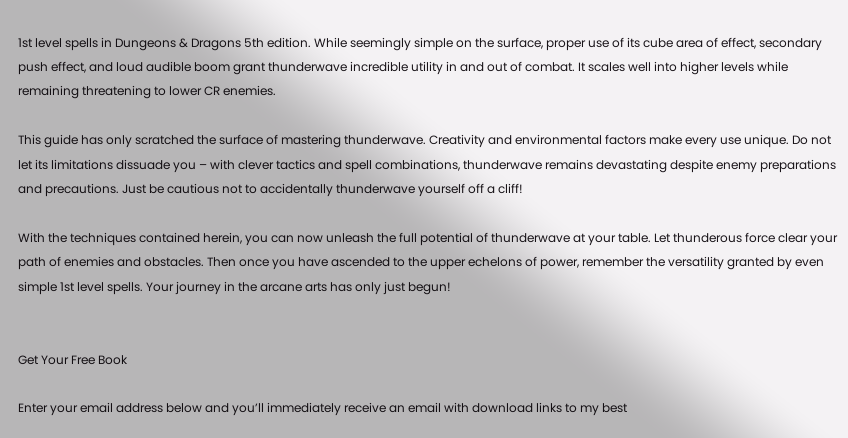1st level spells in Dungeons & Dragons 5th edition. While seemingly simple on the surface, proper use of its cube area of effect, secondary push effect, and loud audible boom grant thunderwave incredible utility in and out of combat. It scales well into higher levels while remaining threatening to lower CR enemies.

This guide has only scratched the surface of mastering thunderwave. Creativity and environmental factors make every use unique. Do not let its limitations dissuade you – with clever tactics and spell combinations, thunderwave remains devastating despite enemy preparations and precautions. Just be cautious not to accidentally thunderwave yourself off a cliff!

With the techniques contained herein, you can now unleash the full potential of thunderwave at your table. Let thunderous force clear your path of enemies and obstacles. Then once you have ascended to the upper echelons of power, remember the versatility granted by even simple 1st level spells. Your journey in the arcane arts has only just begun!


Get Your Free Book

Enter your email address below and you’ll immediately receive an email with download links to my best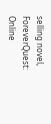selling novel, ForeverQuest: Online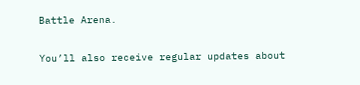Battle Arena.

You’ll also receive regular updates about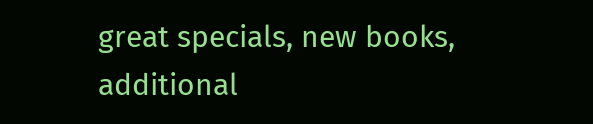great specials, new books, additional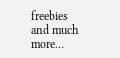freebies and much more…